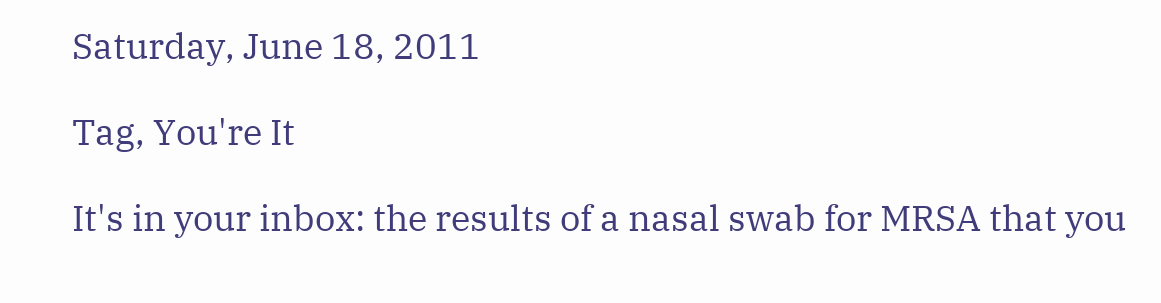Saturday, June 18, 2011

Tag, You're It

It's in your inbox: the results of a nasal swab for MRSA that you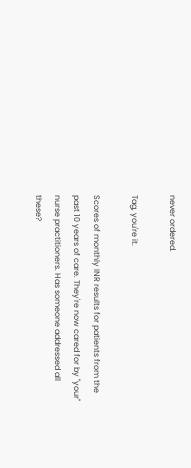never ordered.

Tag, you're it.

Scores of monthly INR results for patients from the past 10 years of care. They're now cared for by "your" nurse practitioners. Has someone addressed all these?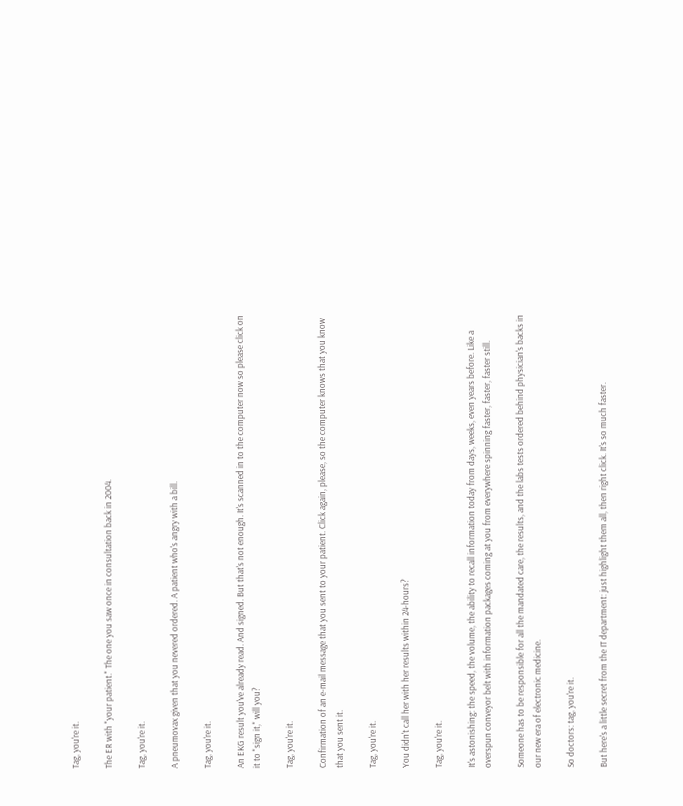Tag, you're it.

The ER with "your patient." The one you saw once in consultation back in 2004.

Tag, you're it.

A pneumovax given that you nevered ordered. A patient who's angry with a bill.

Tag, you're it.

An EKG result you've already read. And signed. But that's not enough. It's scanned in to the computer now so please click on it to "sign it," will you?

Tag, you're it.

Confirmation of an e-mail message that you sent to your patient. Click again, please, so the computer knows that you know that you sent it.

Tag, you're it.

You didn't call her with her results within 24-hours?

Tag, you're it.

It's astonishing: the speed, the volume, the ability to recall information today from days, weeks, even years before. Like a overspun conveyor belt with information packages coming at you from everywhere spinning faster, faster, faster still.

Someone has to be responsible for all the mandated care, the results, and the labs tests ordered behind physician's backs in our new era of electronic medicine.

So doctors: tag, you're it.

But here's a little secret from the IT department: just highlight them all, then right click. It's so much faster.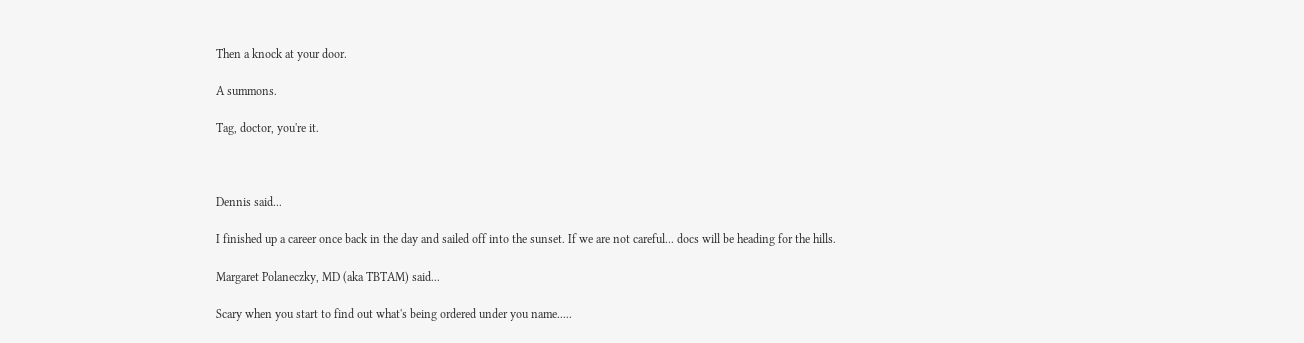Then a knock at your door.

A summons.

Tag, doctor, you're it.



Dennis said...

I finished up a career once back in the day and sailed off into the sunset. If we are not careful... docs will be heading for the hills.

Margaret Polaneczky, MD (aka TBTAM) said...

Scary when you start to find out what's being ordered under you name.....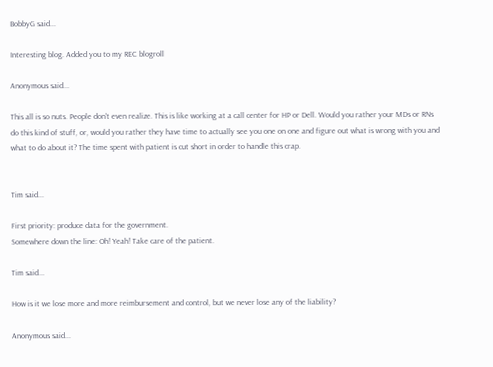BobbyG said...

Interesting blog. Added you to my REC blogroll

Anonymous said...

This all is so nuts. People don't even realize. This is like working at a call center for HP or Dell. Would you rather your MDs or RNs do this kind of stuff, or, would you rather they have time to actually see you one on one and figure out what is wrong with you and what to do about it? The time spent with patient is cut short in order to handle this crap.


Tim said...

First priority: produce data for the government.
Somewhere down the line: Oh! Yeah! Take care of the patient.

Tim said...

How is it we lose more and more reimbursement and control, but we never lose any of the liability?

Anonymous said...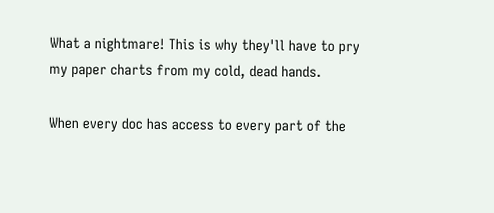What a nightmare! This is why they'll have to pry my paper charts from my cold, dead hands.

When every doc has access to every part of the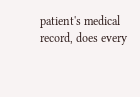patient's medical record, does every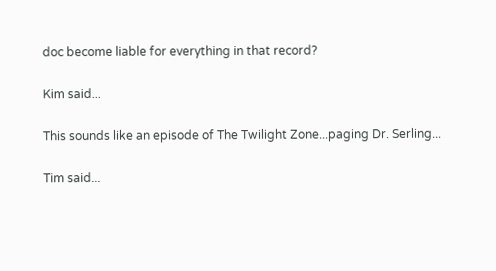doc become liable for everything in that record?

Kim said...

This sounds like an episode of The Twilight Zone...paging Dr. Serling...

Tim said...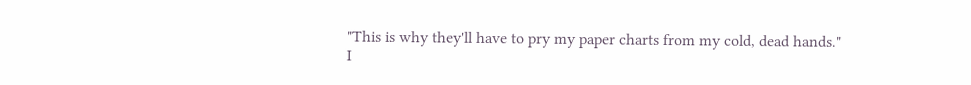"This is why they'll have to pry my paper charts from my cold, dead hands."
I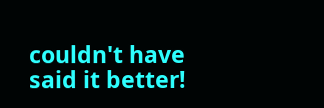couldn't have said it better!